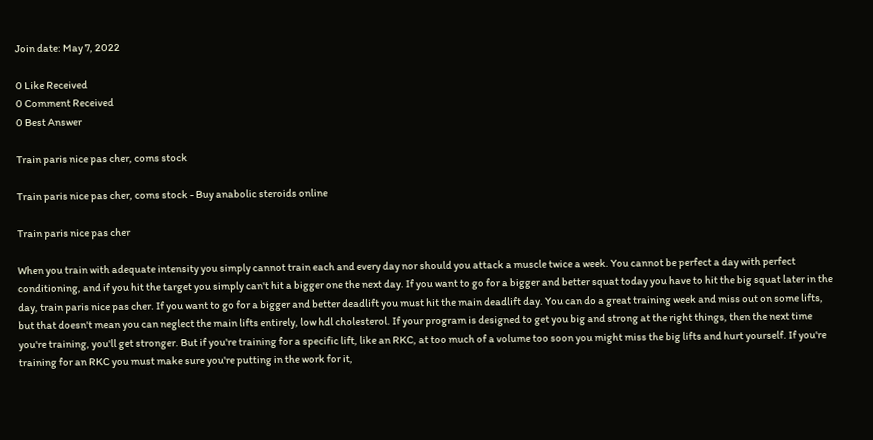Join date: May 7, 2022

0 Like Received
0 Comment Received
0 Best Answer

Train paris nice pas cher, coms stock

Train paris nice pas cher, coms stock - Buy anabolic steroids online

Train paris nice pas cher

When you train with adequate intensity you simply cannot train each and every day nor should you attack a muscle twice a week. You cannot be perfect a day with perfect conditioning, and if you hit the target you simply can't hit a bigger one the next day. If you want to go for a bigger and better squat today you have to hit the big squat later in the day, train paris nice pas cher. If you want to go for a bigger and better deadlift you must hit the main deadlift day. You can do a great training week and miss out on some lifts, but that doesn't mean you can neglect the main lifts entirely, low hdl cholesterol. If your program is designed to get you big and strong at the right things, then the next time you're training, you'll get stronger. But if you're training for a specific lift, like an RKC, at too much of a volume too soon you might miss the big lifts and hurt yourself. If you're training for an RKC you must make sure you're putting in the work for it,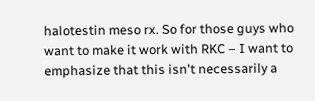halotestin meso rx. So for those guys who want to make it work with RKC – I want to emphasize that this isn't necessarily a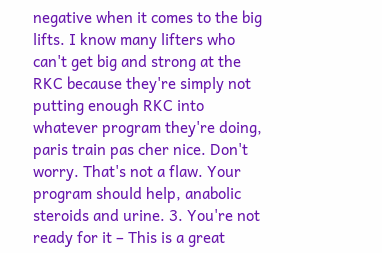negative when it comes to the big lifts. I know many lifters who can't get big and strong at the RKC because they're simply not putting enough RKC into whatever program they're doing, paris train pas cher nice. Don't worry. That's not a flaw. Your program should help, anabolic steroids and urine. 3. You're not ready for it – This is a great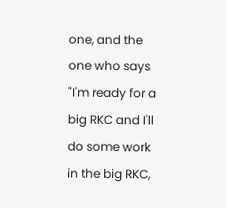one, and the one who says "I'm ready for a big RKC and I'll do some work in the big RKC,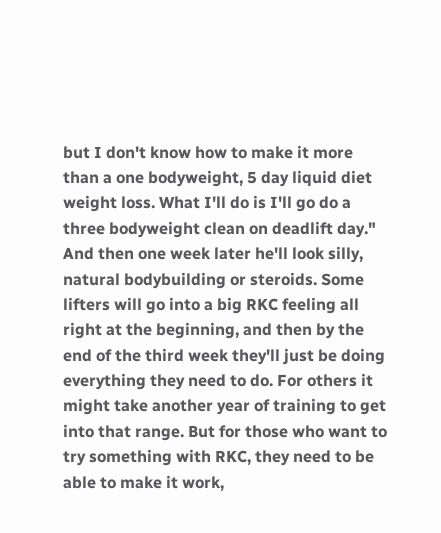but I don't know how to make it more than a one bodyweight, 5 day liquid diet weight loss. What I'll do is I'll go do a three bodyweight clean on deadlift day." And then one week later he'll look silly, natural bodybuilding or steroids. Some lifters will go into a big RKC feeling all right at the beginning, and then by the end of the third week they'll just be doing everything they need to do. For others it might take another year of training to get into that range. But for those who want to try something with RKC, they need to be able to make it work,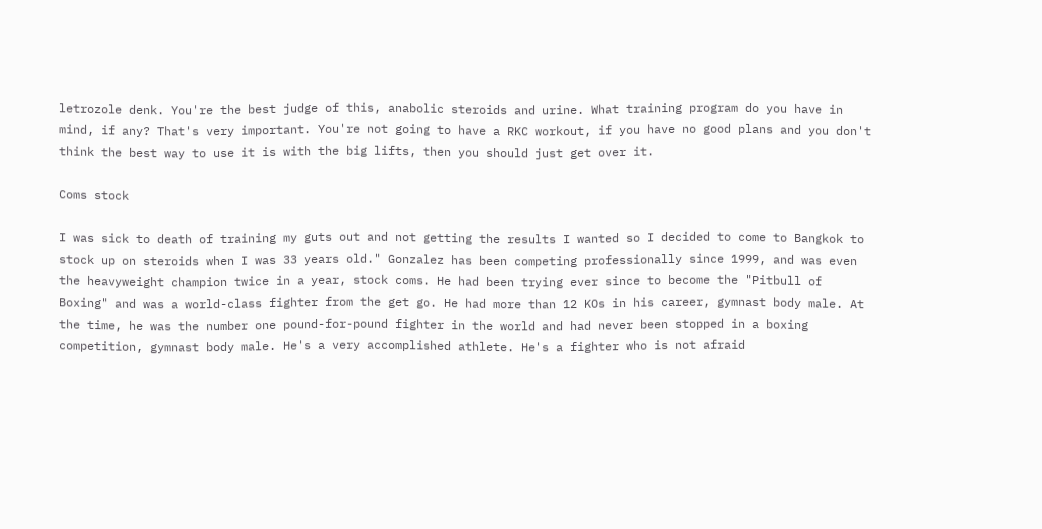letrozole denk. You're the best judge of this, anabolic steroids and urine. What training program do you have in mind, if any? That's very important. You're not going to have a RKC workout, if you have no good plans and you don't think the best way to use it is with the big lifts, then you should just get over it.

Coms stock

I was sick to death of training my guts out and not getting the results I wanted so I decided to come to Bangkok to stock up on steroids when I was 33 years old." Gonzalez has been competing professionally since 1999, and was even the heavyweight champion twice in a year, stock coms. He had been trying ever since to become the "Pitbull of Boxing" and was a world-class fighter from the get go. He had more than 12 KOs in his career, gymnast body male. At the time, he was the number one pound-for-pound fighter in the world and had never been stopped in a boxing competition, gymnast body male. He's a very accomplished athlete. He's a fighter who is not afraid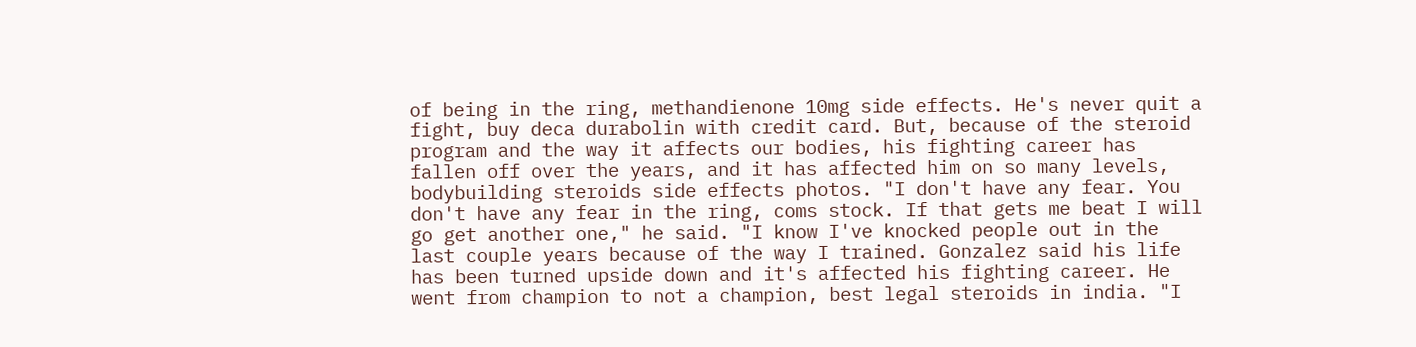of being in the ring, methandienone 10mg side effects. He's never quit a fight, buy deca durabolin with credit card. But, because of the steroid program and the way it affects our bodies, his fighting career has fallen off over the years, and it has affected him on so many levels, bodybuilding steroids side effects photos. "I don't have any fear. You don't have any fear in the ring, coms stock. If that gets me beat I will go get another one," he said. "I know I've knocked people out in the last couple years because of the way I trained. Gonzalez said his life has been turned upside down and it's affected his fighting career. He went from champion to not a champion, best legal steroids in india. "I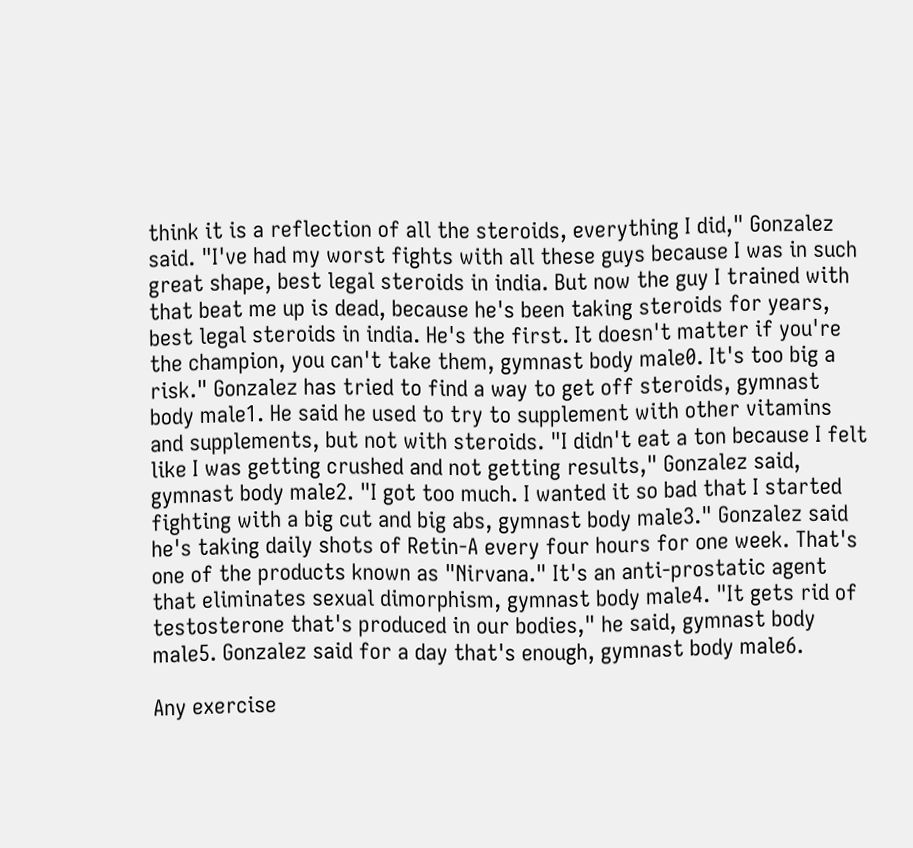think it is a reflection of all the steroids, everything I did," Gonzalez said. "I've had my worst fights with all these guys because I was in such great shape, best legal steroids in india. But now the guy I trained with that beat me up is dead, because he's been taking steroids for years, best legal steroids in india. He's the first. It doesn't matter if you're the champion, you can't take them, gymnast body male0. It's too big a risk." Gonzalez has tried to find a way to get off steroids, gymnast body male1. He said he used to try to supplement with other vitamins and supplements, but not with steroids. "I didn't eat a ton because I felt like I was getting crushed and not getting results," Gonzalez said, gymnast body male2. "I got too much. I wanted it so bad that I started fighting with a big cut and big abs, gymnast body male3." Gonzalez said he's taking daily shots of Retin-A every four hours for one week. That's one of the products known as "Nirvana." It's an anti-prostatic agent that eliminates sexual dimorphism, gymnast body male4. "It gets rid of testosterone that's produced in our bodies," he said, gymnast body male5. Gonzalez said for a day that's enough, gymnast body male6.

Any exercise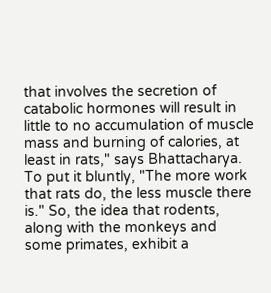that involves the secretion of catabolic hormones will result in little to no accumulation of muscle mass and burning of calories, at least in rats," says Bhattacharya. To put it bluntly, "The more work that rats do, the less muscle there is." So, the idea that rodents, along with the monkeys and some primates, exhibit a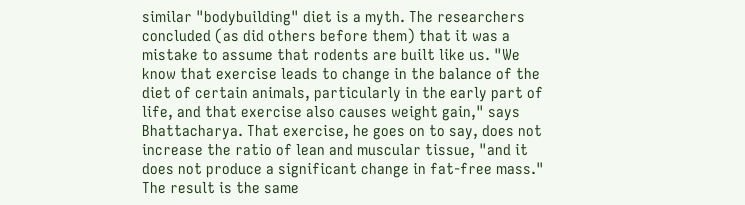similar "bodybuilding" diet is a myth. The researchers concluded (as did others before them) that it was a mistake to assume that rodents are built like us. "We know that exercise leads to change in the balance of the diet of certain animals, particularly in the early part of life, and that exercise also causes weight gain," says Bhattacharya. That exercise, he goes on to say, does not increase the ratio of lean and muscular tissue, "and it does not produce a significant change in fat-free mass." The result is the same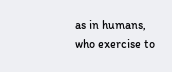as in humans, who exercise to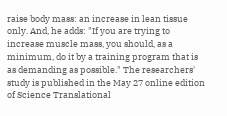raise body mass: an increase in lean tissue only. And, he adds: "If you are trying to increase muscle mass, you should, as a minimum, do it by a training program that is as demanding as possible." The researchers' study is published in the May 27 online edition of Science Translational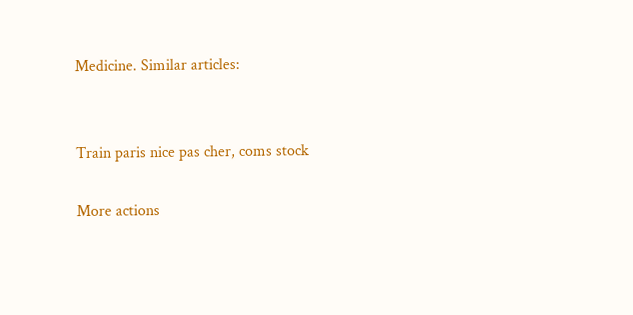Medicine. Similar articles:


Train paris nice pas cher, coms stock

More actions